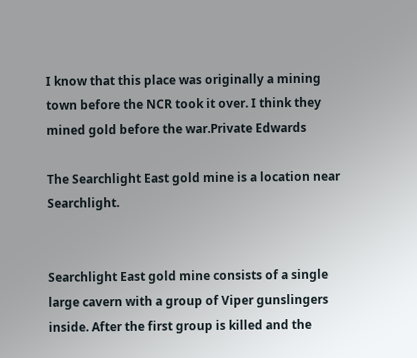I know that this place was originally a mining town before the NCR took it over. I think they mined gold before the war.Private Edwards

The Searchlight East gold mine is a location near Searchlight.


Searchlight East gold mine consists of a single large cavern with a group of Viper gunslingers inside. After the first group is killed and the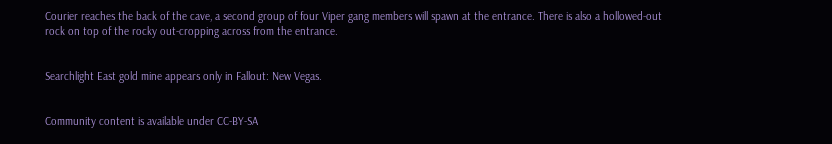Courier reaches the back of the cave, a second group of four Viper gang members will spawn at the entrance. There is also a hollowed-out rock on top of the rocky out-cropping across from the entrance.


Searchlight East gold mine appears only in Fallout: New Vegas.


Community content is available under CC-BY-SA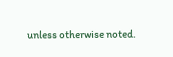unless otherwise noted.